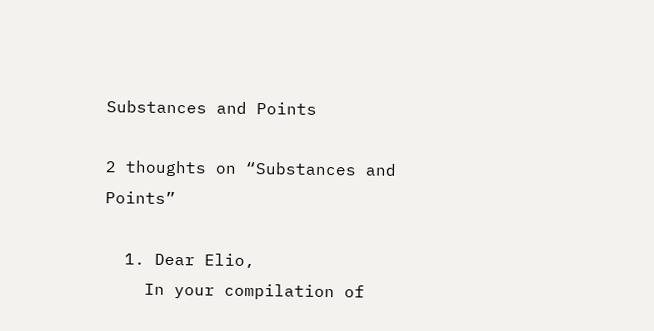Substances and Points

2 thoughts on “Substances and Points”

  1. Dear Elio,
    In your compilation of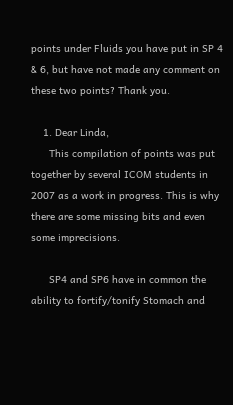points under Fluids you have put in SP 4 & 6, but have not made any comment on these two points? Thank you.

    1. Dear Linda,
      This compilation of points was put together by several ICOM students in 2007 as a work in progress. This is why there are some missing bits and even some imprecisions.

      SP4 and SP6 have in common the ability to fortify/tonify Stomach and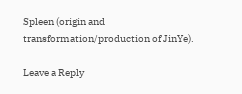Spleen (origin and transformation/production of JinYe).

Leave a Reply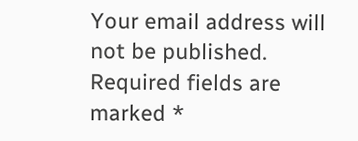Your email address will not be published. Required fields are marked *